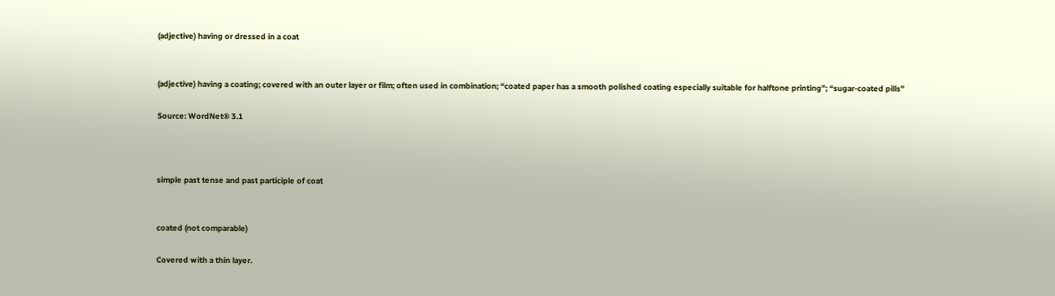(adjective) having or dressed in a coat


(adjective) having a coating; covered with an outer layer or film; often used in combination; “coated paper has a smooth polished coating especially suitable for halftone printing”; “sugar-coated pills”

Source: WordNet® 3.1



simple past tense and past participle of coat


coated (not comparable)

Covered with a thin layer.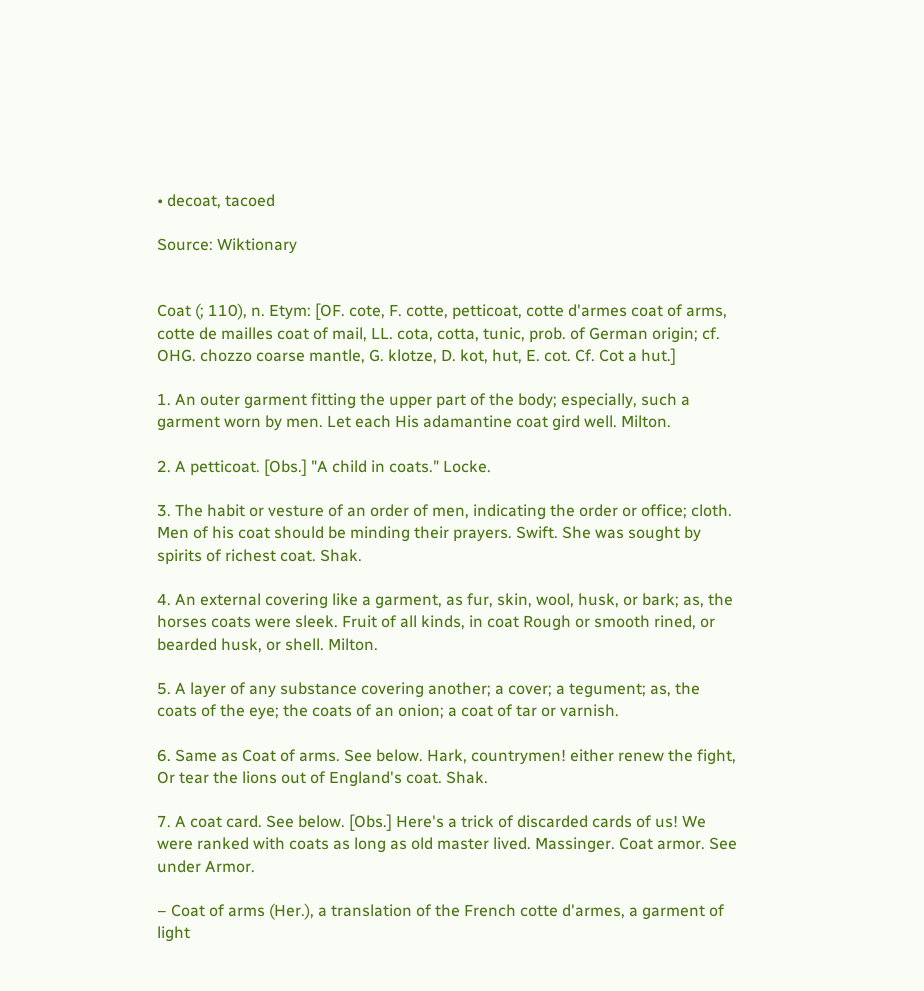• decoat, tacoed

Source: Wiktionary


Coat (; 110), n. Etym: [OF. cote, F. cotte, petticoat, cotte d'armes coat of arms, cotte de mailles coat of mail, LL. cota, cotta, tunic, prob. of German origin; cf. OHG. chozzo coarse mantle, G. klotze, D. kot, hut, E. cot. Cf. Cot a hut.]

1. An outer garment fitting the upper part of the body; especially, such a garment worn by men. Let each His adamantine coat gird well. Milton.

2. A petticoat. [Obs.] "A child in coats." Locke.

3. The habit or vesture of an order of men, indicating the order or office; cloth. Men of his coat should be minding their prayers. Swift. She was sought by spirits of richest coat. Shak.

4. An external covering like a garment, as fur, skin, wool, husk, or bark; as, the horses coats were sleek. Fruit of all kinds, in coat Rough or smooth rined, or bearded husk, or shell. Milton.

5. A layer of any substance covering another; a cover; a tegument; as, the coats of the eye; the coats of an onion; a coat of tar or varnish.

6. Same as Coat of arms. See below. Hark, countrymen! either renew the fight, Or tear the lions out of England's coat. Shak.

7. A coat card. See below. [Obs.] Here's a trick of discarded cards of us! We were ranked with coats as long as old master lived. Massinger. Coat armor. See under Armor.

– Coat of arms (Her.), a translation of the French cotte d'armes, a garment of light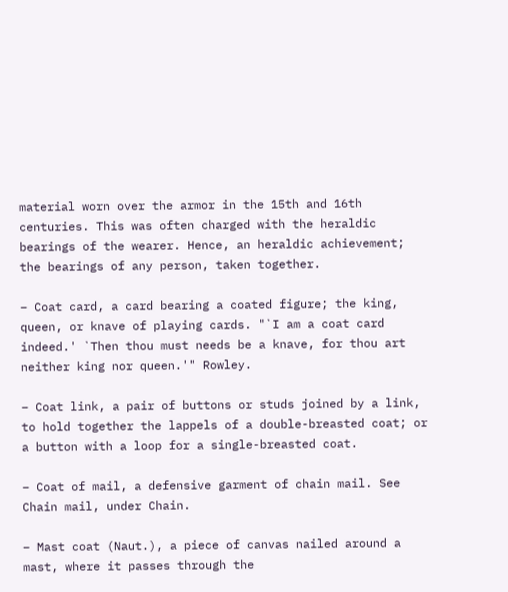material worn over the armor in the 15th and 16th centuries. This was often charged with the heraldic bearings of the wearer. Hence, an heraldic achievement; the bearings of any person, taken together.

– Coat card, a card bearing a coated figure; the king, queen, or knave of playing cards. "`I am a coat card indeed.' `Then thou must needs be a knave, for thou art neither king nor queen.'" Rowley.

– Coat link, a pair of buttons or studs joined by a link, to hold together the lappels of a double-breasted coat; or a button with a loop for a single-breasted coat.

– Coat of mail, a defensive garment of chain mail. See Chain mail, under Chain.

– Mast coat (Naut.), a piece of canvas nailed around a mast, where it passes through the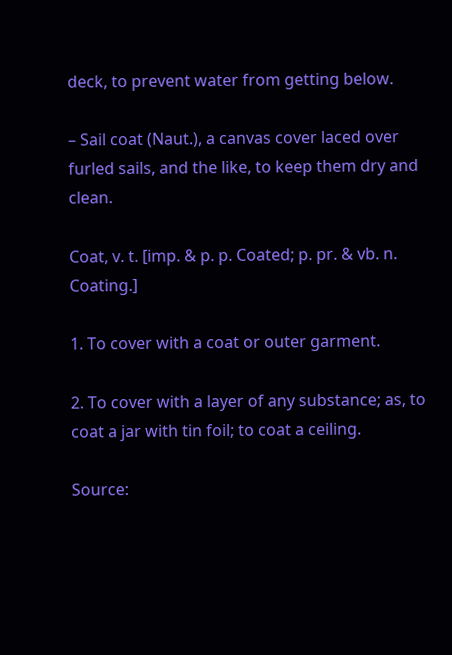deck, to prevent water from getting below.

– Sail coat (Naut.), a canvas cover laced over furled sails, and the like, to keep them dry and clean.

Coat, v. t. [imp. & p. p. Coated; p. pr. & vb. n. Coating.]

1. To cover with a coat or outer garment.

2. To cover with a layer of any substance; as, to coat a jar with tin foil; to coat a ceiling.

Source: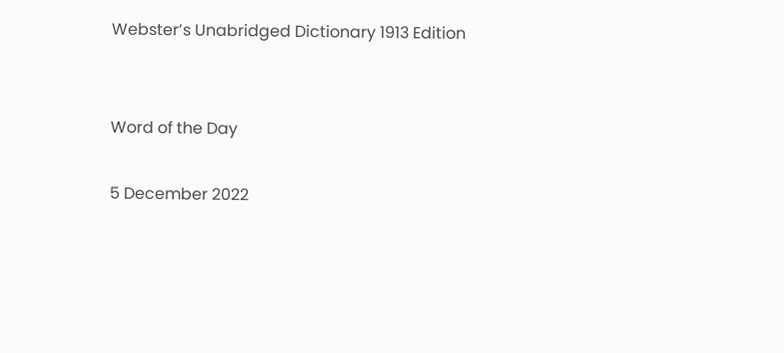Webster’s Unabridged Dictionary 1913 Edition


Word of the Day

5 December 2022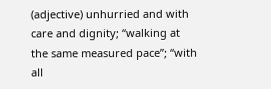(adjective) unhurried and with care and dignity; “walking at the same measured pace”; “with all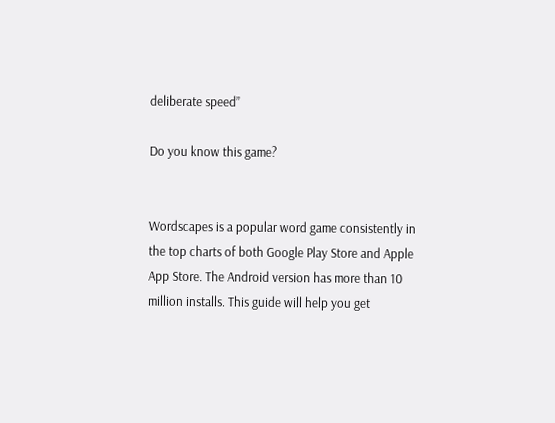deliberate speed”

Do you know this game?


Wordscapes is a popular word game consistently in the top charts of both Google Play Store and Apple App Store. The Android version has more than 10 million installs. This guide will help you get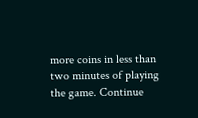more coins in less than two minutes of playing the game. Continue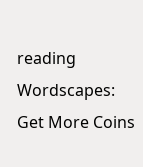reading Wordscapes: Get More Coins